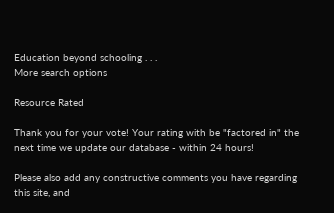Education beyond schooling . . .
More search options

Resource Rated

Thank you for your vote! Your rating with be "factored in" the next time we update our database - within 24 hours!

Please also add any constructive comments you have regarding this site, and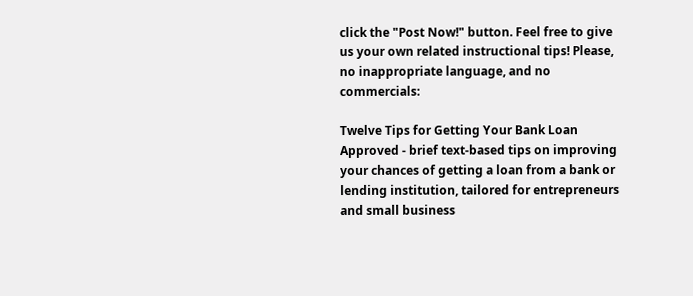click the "Post Now!" button. Feel free to give us your own related instructional tips! Please, no inappropriate language, and no commercials:

Twelve Tips for Getting Your Bank Loan Approved - brief text-based tips on improving your chances of getting a loan from a bank or lending institution, tailored for entrepreneurs and small business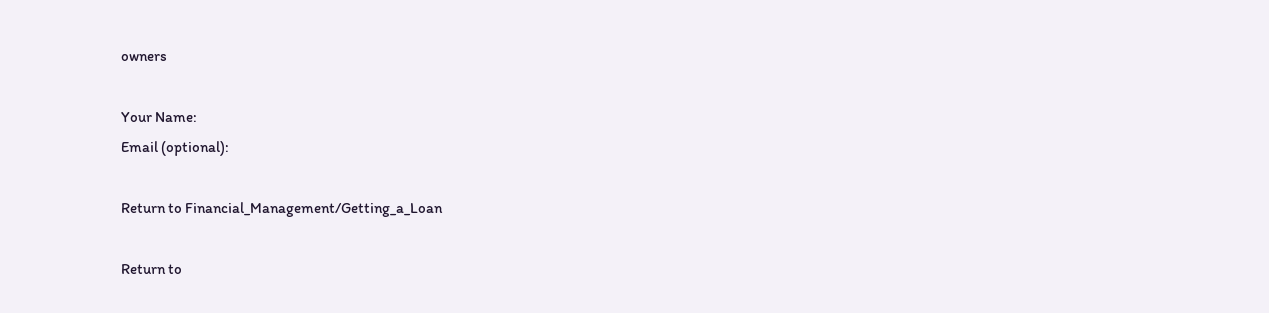owners

Your Name:
Email (optional):

Return to Financial_Management/Getting_a_Loan

Return to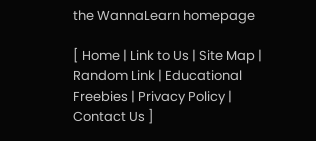the WannaLearn homepage

[ Home | Link to Us | Site Map | Random Link | Educational Freebies | Privacy Policy | Contact Us ]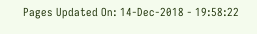Pages Updated On: 14-Dec-2018 - 19:58:22